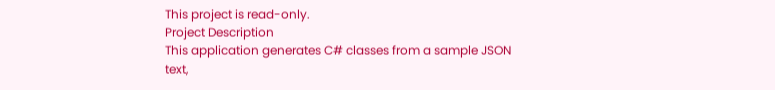This project is read-only.
Project Description
This application generates C# classes from a sample JSON text,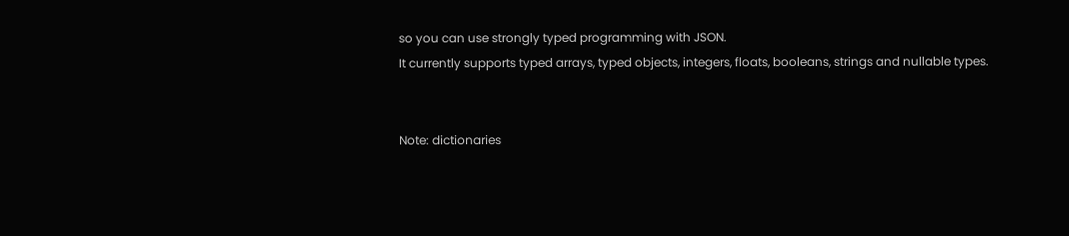so you can use strongly typed programming with JSON.
It currently supports typed arrays, typed objects, integers, floats, booleans, strings and nullable types.


Note: dictionaries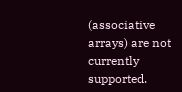(associative arrays) are not currently supported.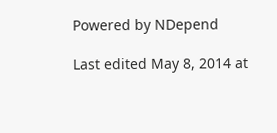Powered by NDepend

Last edited May 8, 2014 at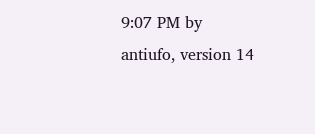9:07 PM by antiufo, version 14